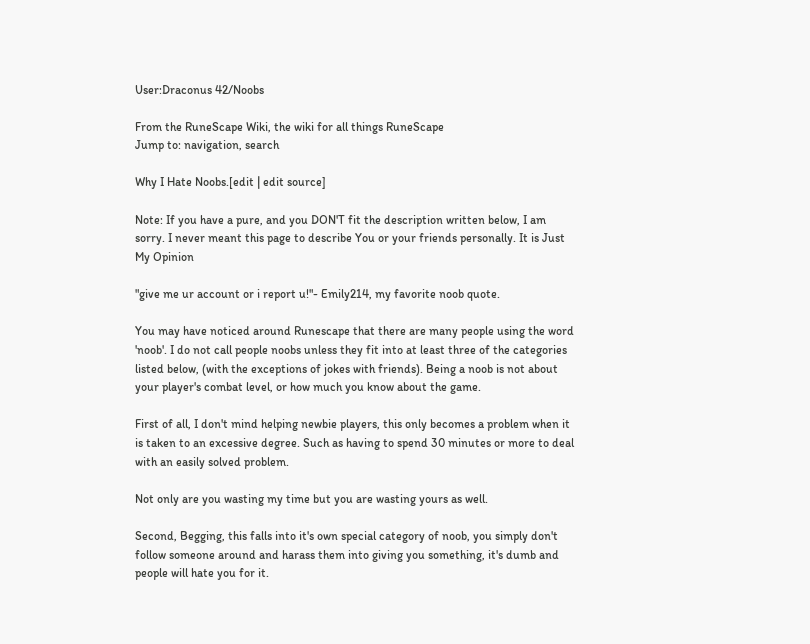User:Draconus 42/Noobs

From the RuneScape Wiki, the wiki for all things RuneScape
Jump to: navigation, search

Why I Hate Noobs.[edit | edit source]

Note: If you have a pure, and you DON'T fit the description written below, I am sorry. I never meant this page to describe You or your friends personally. It is Just My Opinion

"give me ur account or i report u!"- Emily214, my favorite noob quote.

You may have noticed around Runescape that there are many people using the word 'noob'. I do not call people noobs unless they fit into at least three of the categories listed below, (with the exceptions of jokes with friends). Being a noob is not about your player's combat level, or how much you know about the game.

First of all, I don't mind helping newbie players, this only becomes a problem when it is taken to an excessive degree. Such as having to spend 30 minutes or more to deal with an easily solved problem.

Not only are you wasting my time but you are wasting yours as well.

Second, Begging, this falls into it's own special category of noob, you simply don't follow someone around and harass them into giving you something, it's dumb and people will hate you for it.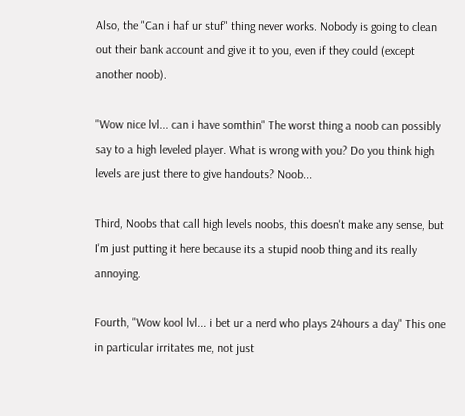Also, the "Can i haf ur stuf" thing never works. Nobody is going to clean out their bank account and give it to you, even if they could (except another noob).

"Wow nice lvl... can i have somthin" The worst thing a noob can possibly say to a high leveled player. What is wrong with you? Do you think high levels are just there to give handouts? Noob...

Third, Noobs that call high levels noobs, this doesn't make any sense, but I'm just putting it here because its a stupid noob thing and its really annoying.

Fourth, "Wow kool lvl... i bet ur a nerd who plays 24hours a day" This one in particular irritates me, not just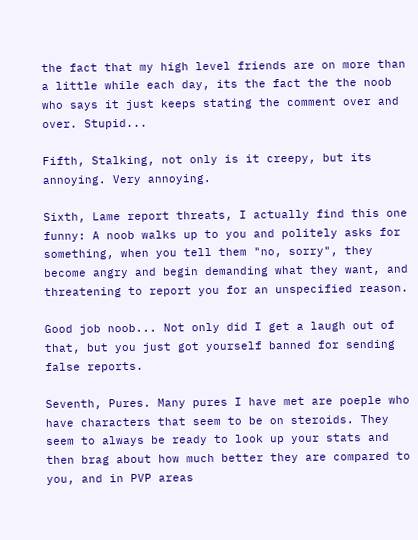the fact that my high level friends are on more than a little while each day, its the fact the the noob who says it just keeps stating the comment over and over. Stupid...

Fifth, Stalking, not only is it creepy, but its annoying. Very annoying.

Sixth, Lame report threats, I actually find this one funny: A noob walks up to you and politely asks for something, when you tell them "no, sorry", they become angry and begin demanding what they want, and threatening to report you for an unspecified reason.

Good job noob... Not only did I get a laugh out of that, but you just got yourself banned for sending false reports.

Seventh, Pures. Many pures I have met are poeple who have characters that seem to be on steroids. They seem to always be ready to look up your stats and then brag about how much better they are compared to you, and in PVP areas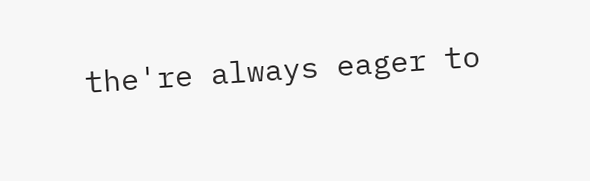the're always eager to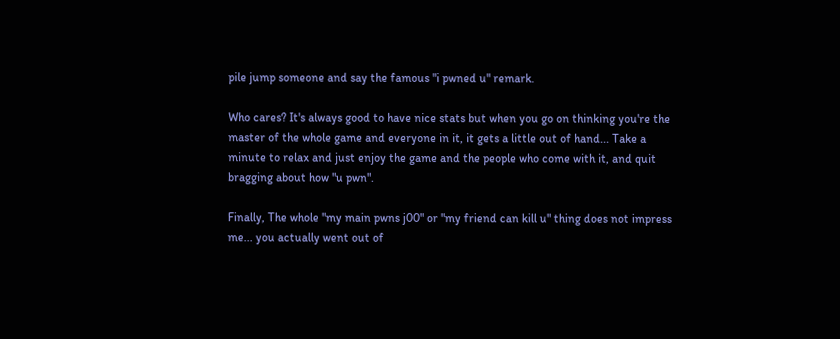pile jump someone and say the famous "i pwned u" remark.

Who cares? It's always good to have nice stats but when you go on thinking you're the master of the whole game and everyone in it, it gets a little out of hand... Take a minute to relax and just enjoy the game and the people who come with it, and quit bragging about how "u pwn".

Finally, The whole "my main pwns j00" or "my friend can kill u" thing does not impress me... you actually went out of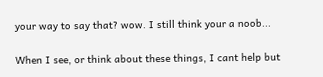your way to say that? wow. I still think your a noob...

When I see, or think about these things, I cant help but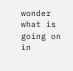wonder what is going on in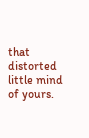that distorted little mind of yours.